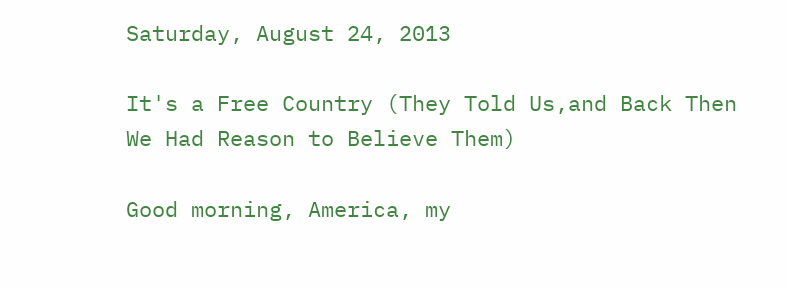Saturday, August 24, 2013

It's a Free Country (They Told Us,and Back Then We Had Reason to Believe Them)

Good morning, America, my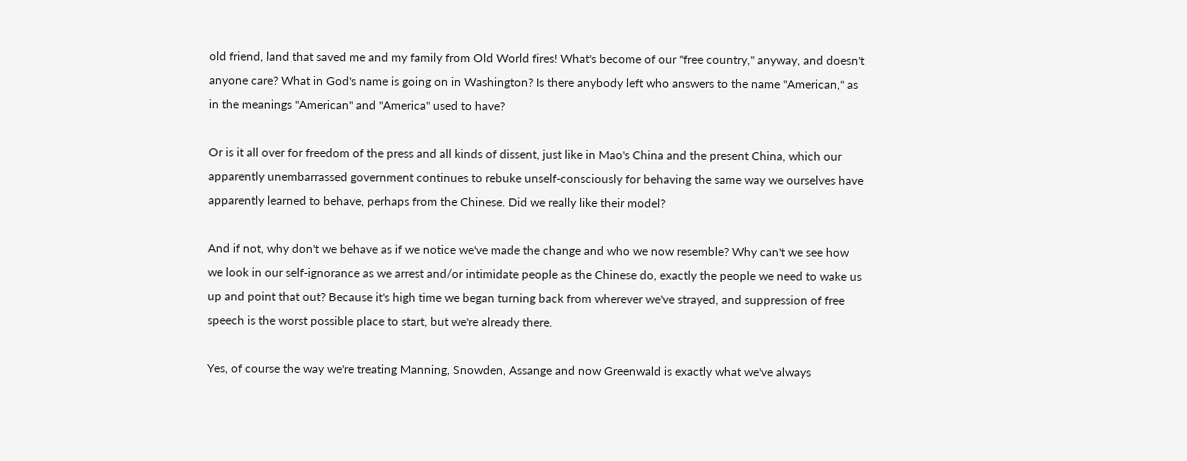old friend, land that saved me and my family from Old World fires! What's become of our "free country," anyway, and doesn't anyone care? What in God's name is going on in Washington? Is there anybody left who answers to the name "American," as in the meanings "American" and "America" used to have?

Or is it all over for freedom of the press and all kinds of dissent, just like in Mao's China and the present China, which our apparently unembarrassed government continues to rebuke unself-consciously for behaving the same way we ourselves have apparently learned to behave, perhaps from the Chinese. Did we really like their model?

And if not, why don't we behave as if we notice we've made the change and who we now resemble? Why can't we see how we look in our self-ignorance as we arrest and/or intimidate people as the Chinese do, exactly the people we need to wake us up and point that out? Because it's high time we began turning back from wherever we've strayed, and suppression of free speech is the worst possible place to start, but we're already there.

Yes, of course the way we're treating Manning, Snowden, Assange and now Greenwald is exactly what we've always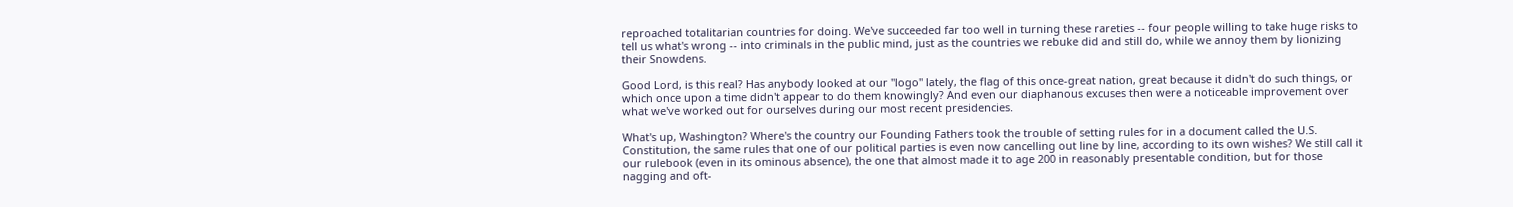reproached totalitarian countries for doing. We've succeeded far too well in turning these rareties -- four people willing to take huge risks to tell us what's wrong -- into criminals in the public mind, just as the countries we rebuke did and still do, while we annoy them by lionizing their Snowdens.

Good Lord, is this real? Has anybody looked at our "logo" lately, the flag of this once-great nation, great because it didn't do such things, or which once upon a time didn't appear to do them knowingly? And even our diaphanous excuses then were a noticeable improvement over what we've worked out for ourselves during our most recent presidencies.

What's up, Washington? Where's the country our Founding Fathers took the trouble of setting rules for in a document called the U.S. Constitution, the same rules that one of our political parties is even now cancelling out line by line, according to its own wishes? We still call it our rulebook (even in its ominous absence), the one that almost made it to age 200 in reasonably presentable condition, but for those nagging and oft-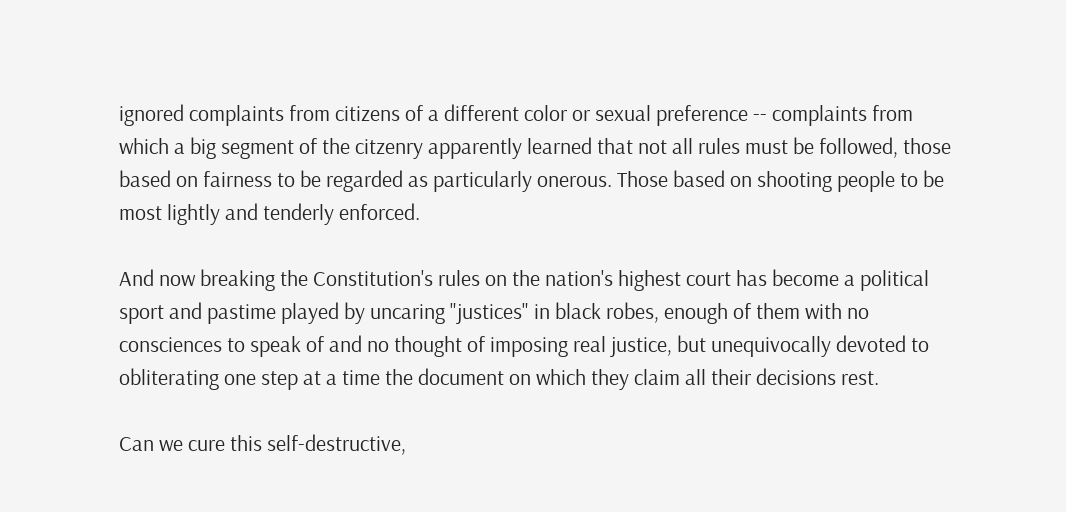ignored complaints from citizens of a different color or sexual preference -- complaints from which a big segment of the citzenry apparently learned that not all rules must be followed, those based on fairness to be regarded as particularly onerous. Those based on shooting people to be most lightly and tenderly enforced.

And now breaking the Constitution's rules on the nation's highest court has become a political sport and pastime played by uncaring "justices" in black robes, enough of them with no consciences to speak of and no thought of imposing real justice, but unequivocally devoted to obliterating one step at a time the document on which they claim all their decisions rest.

Can we cure this self-destructive,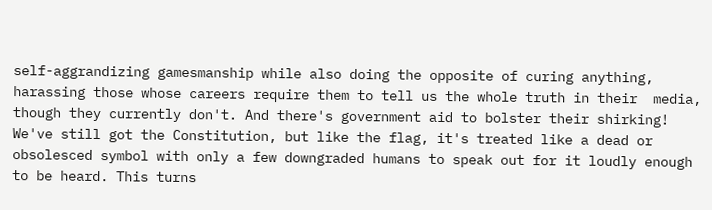self-aggrandizing gamesmanship while also doing the opposite of curing anything, harassing those whose careers require them to tell us the whole truth in their  media, though they currently don't. And there's government aid to bolster their shirking! We've still got the Constitution, but like the flag, it's treated like a dead or obsolesced symbol with only a few downgraded humans to speak out for it loudly enough to be heard. This turns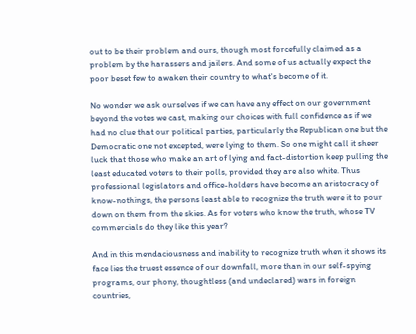out to be their problem and ours, though most forcefully claimed as a problem by the harassers and jailers. And some of us actually expect the poor beset few to awaken their country to what's become of it.

No wonder we ask ourselves if we can have any effect on our government beyond the votes we cast, making our choices with full confidence as if we had no clue that our political parties, particularly the Republican one but the Democratic one not excepted, were lying to them. So one might call it sheer luck that those who make an art of lying and fact-distortion keep pulling the least educated voters to their polls, provided they are also white. Thus professional legislators and office-holders have become an aristocracy of know-nothings, the persons least able to recognize the truth were it to pour down on them from the skies. As for voters who know the truth, whose TV commercials do they like this year?

And in this mendaciousness and inability to recognize truth when it shows its face lies the truest essence of our downfall, more than in our self-spying programs, our phony, thoughtless (and undeclared) wars in foreign countries,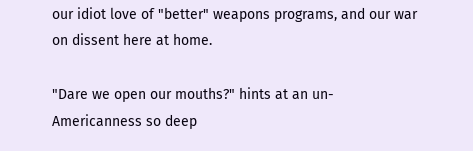our idiot love of "better" weapons programs, and our war on dissent here at home.

"Dare we open our mouths?" hints at an un-Americanness so deep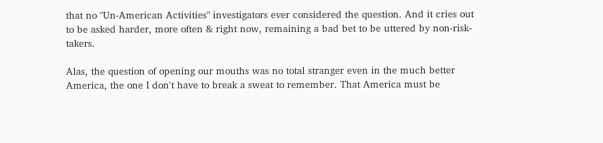that no "Un-American Activities" investigators ever considered the question. And it cries out to be asked harder, more often & right now, remaining a bad bet to be uttered by non-risk-takers.

Alas, the question of opening our mouths was no total stranger even in the much better America, the one I don't have to break a sweat to remember. That America must be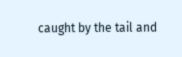caught by the tail and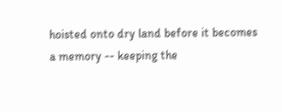hoisted onto dry land before it becomes a memory -- keeping the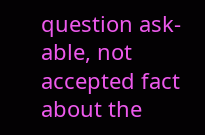question ask-able, not accepted fact about the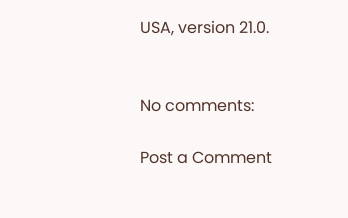USA, version 21.0.


No comments:

Post a Comment